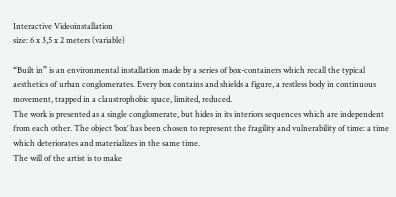Interactive Videoinstallation
size: 6 x 3,5 x 2 meters (variable)

“Built in” is an environmental installation made by a series of box-containers which recall the typical aesthetics of urban conglomerates. Every box contains and shields a figure, a restless body in continuous movement, trapped in a claustrophobic space, limited, reduced.
The work is presented as a single conglomerate, but hides in its interiors sequences which are independent from each other. The object ‘box’ has been chosen to represent the fragility and vulnerability of time: a time which deteriorates and materializes in the same time.
The will of the artist is to make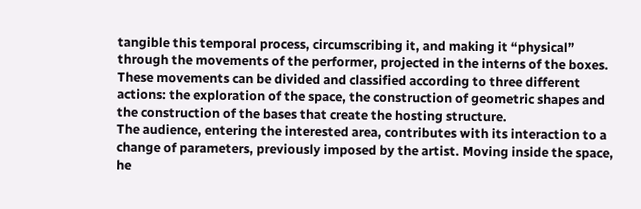tangible this temporal process, circumscribing it, and making it “physical” through the movements of the performer, projected in the interns of the boxes. These movements can be divided and classified according to three different actions: the exploration of the space, the construction of geometric shapes and the construction of the bases that create the hosting structure.
The audience, entering the interested area, contributes with its interaction to a change of parameters, previously imposed by the artist. Moving inside the space, he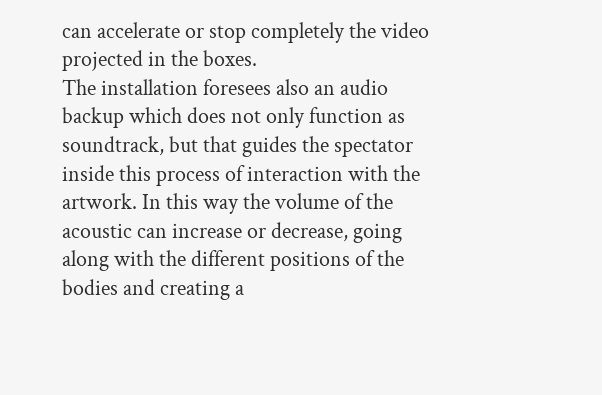can accelerate or stop completely the video projected in the boxes.
The installation foresees also an audio backup which does not only function as soundtrack, but that guides the spectator inside this process of interaction with the artwork. In this way the volume of the acoustic can increase or decrease, going along with the different positions of the bodies and creating a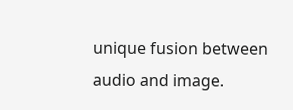unique fusion between audio and image.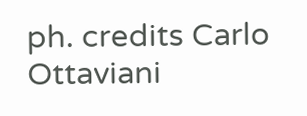ph. credits Carlo Ottaviani